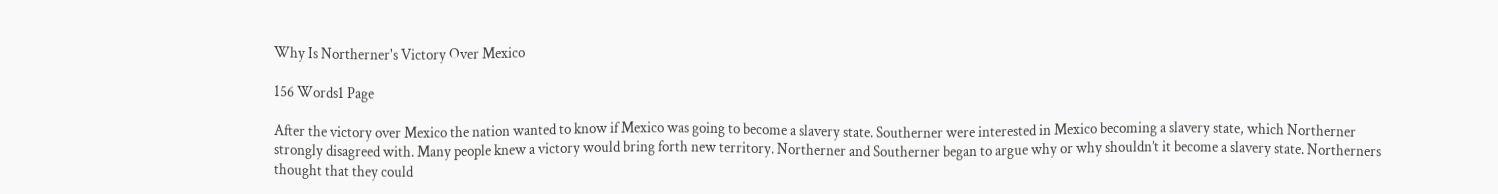Why Is Northerner's Victory Over Mexico

156 Words1 Page

After the victory over Mexico the nation wanted to know if Mexico was going to become a slavery state. Southerner were interested in Mexico becoming a slavery state, which Northerner strongly disagreed with. Many people knew a victory would bring forth new territory. Northerner and Southerner began to argue why or why shouldn’t it become a slavery state. Northerners thought that they could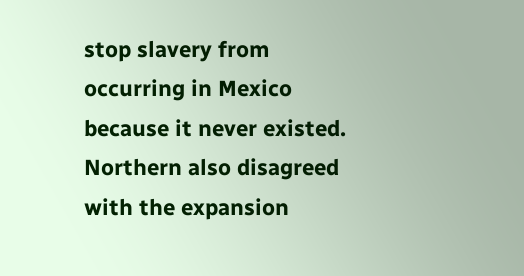stop slavery from occurring in Mexico because it never existed. Northern also disagreed with the expansion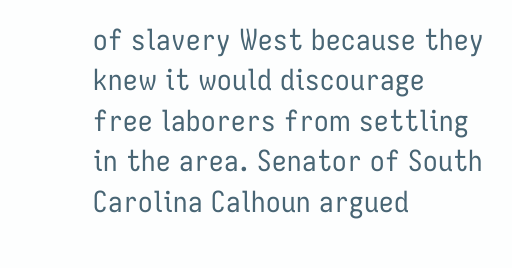of slavery West because they knew it would discourage free laborers from settling in the area. Senator of South Carolina Calhoun argued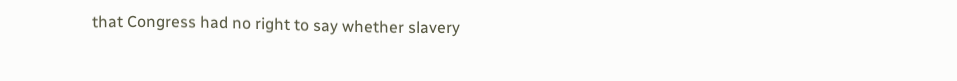that Congress had no right to say whether slavery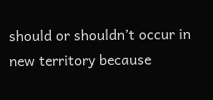should or shouldn’t occur in new territory because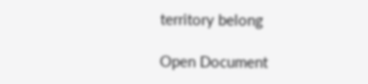territory belong

Open Document